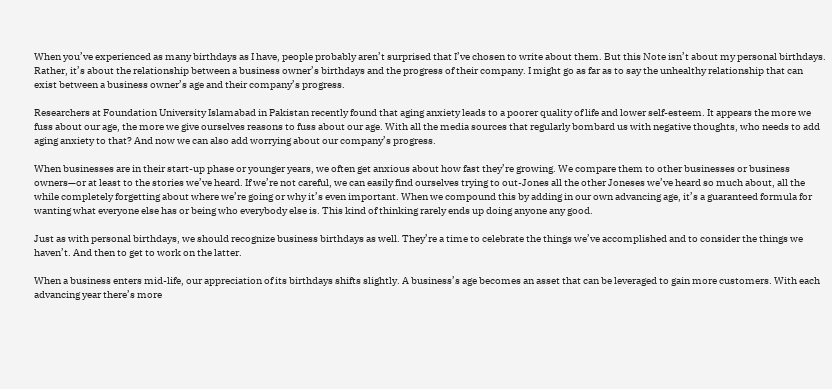When you’ve experienced as many birthdays as I have, people probably aren’t surprised that I’ve chosen to write about them. But this Note isn’t about my personal birthdays. Rather, it’s about the relationship between a business owner’s birthdays and the progress of their company. I might go as far as to say the unhealthy relationship that can exist between a business owner’s age and their company’s progress.

Researchers at Foundation University Islamabad in Pakistan recently found that aging anxiety leads to a poorer quality of life and lower self-esteem. It appears the more we fuss about our age, the more we give ourselves reasons to fuss about our age. With all the media sources that regularly bombard us with negative thoughts, who needs to add aging anxiety to that? And now we can also add worrying about our company’s progress.

When businesses are in their start-up phase or younger years, we often get anxious about how fast they’re growing. We compare them to other businesses or business owners—or at least to the stories we’ve heard. If we’re not careful, we can easily find ourselves trying to out-Jones all the other Joneses we’ve heard so much about, all the while completely forgetting about where we’re going or why it’s even important. When we compound this by adding in our own advancing age, it’s a guaranteed formula for wanting what everyone else has or being who everybody else is. This kind of thinking rarely ends up doing anyone any good.

Just as with personal birthdays, we should recognize business birthdays as well. They’re a time to celebrate the things we’ve accomplished and to consider the things we haven’t. And then to get to work on the latter.

When a business enters mid-life, our appreciation of its birthdays shifts slightly. A business’s age becomes an asset that can be leveraged to gain more customers. With each advancing year there’s more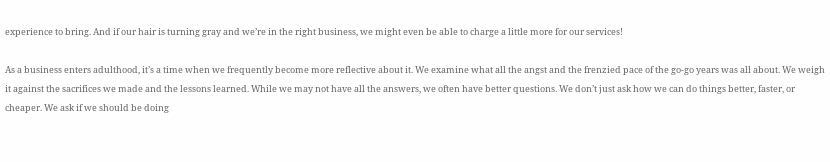experience to bring. And if our hair is turning gray and we’re in the right business, we might even be able to charge a little more for our services!

As a business enters adulthood, it’s a time when we frequently become more reflective about it. We examine what all the angst and the frenzied pace of the go-go years was all about. We weigh it against the sacrifices we made and the lessons learned. While we may not have all the answers, we often have better questions. We don’t just ask how we can do things better, faster, or cheaper. We ask if we should be doing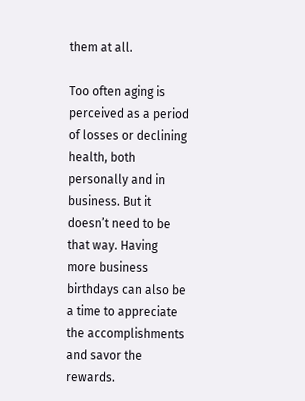them at all.

Too often aging is perceived as a period of losses or declining health, both personally and in business. But it doesn’t need to be that way. Having more business birthdays can also be a time to appreciate the accomplishments and savor the rewards.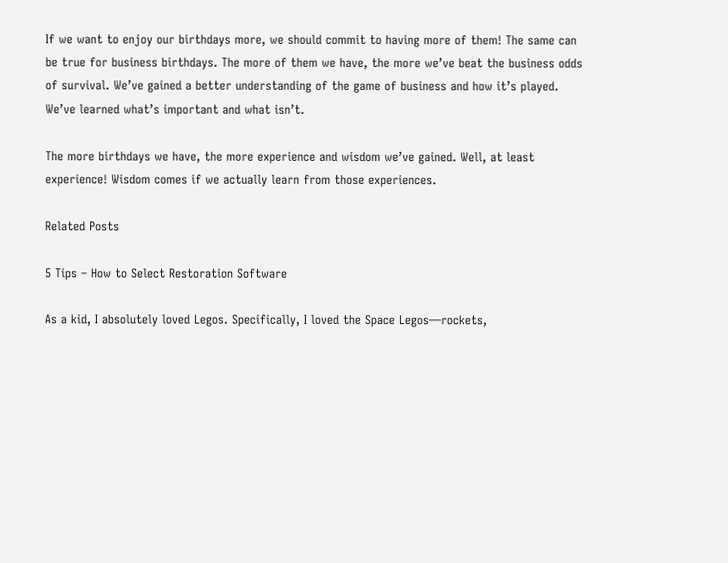If we want to enjoy our birthdays more, we should commit to having more of them! The same can be true for business birthdays. The more of them we have, the more we’ve beat the business odds of survival. We’ve gained a better understanding of the game of business and how it’s played. We’ve learned what’s important and what isn’t.

The more birthdays we have, the more experience and wisdom we’ve gained. Well, at least experience! Wisdom comes if we actually learn from those experiences.

Related Posts

5 Tips – How to Select Restoration Software

As a kid, I absolutely loved Legos. Specifically, I loved the Space Legos—rockets,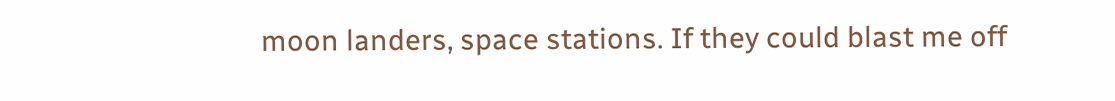moon landers, space stations. If they could blast me off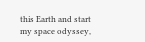this Earth and start my space odyssey,